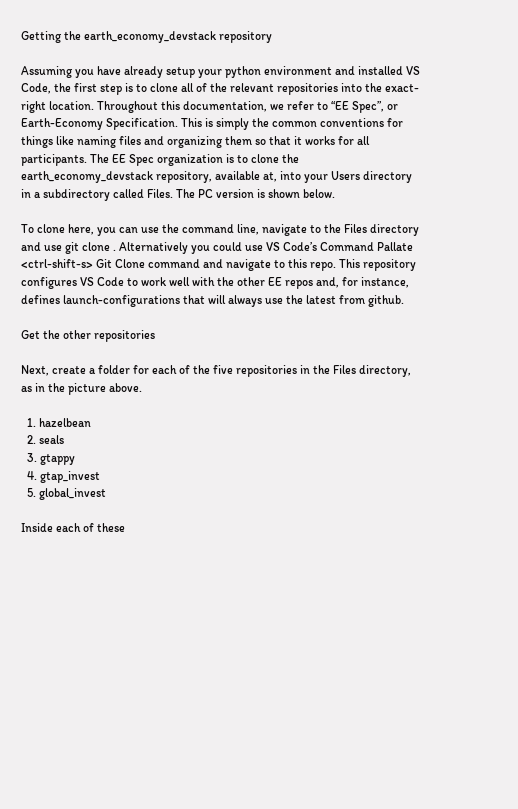Getting the earth_economy_devstack repository

Assuming you have already setup your python environment and installed VS Code, the first step is to clone all of the relevant repositories into the exact-right location. Throughout this documentation, we refer to “EE Spec”, or Earth-Economy Specification. This is simply the common conventions for things like naming files and organizing them so that it works for all participants. The EE Spec organization is to clone the earth_economy_devstack repository, available at, into your Users directory in a subdirectory called Files. The PC version is shown below.

To clone here, you can use the command line, navigate to the Files directory and use git clone . Alternatively you could use VS Code’s Command Pallate <ctrl-shift-s> Git Clone command and navigate to this repo. This repository configures VS Code to work well with the other EE repos and, for instance, defines launch-configurations that will always use the latest from github.

Get the other repositories

Next, create a folder for each of the five repositories in the Files directory, as in the picture above.

  1. hazelbean
  2. seals
  3. gtappy
  4. gtap_invest
  5. global_invest

Inside each of these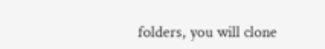folders, you will clone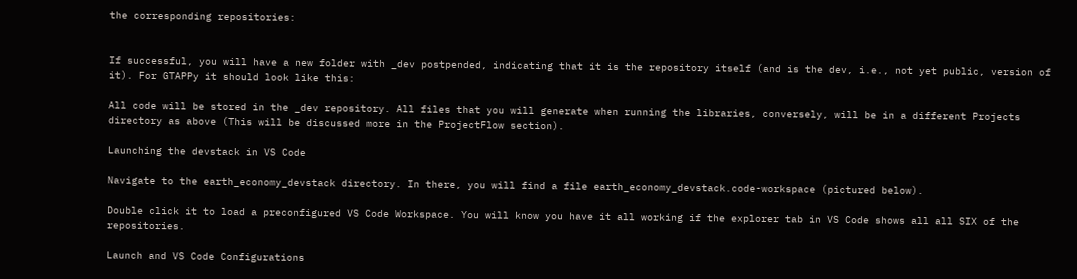the corresponding repositories:


If successful, you will have a new folder with _dev postpended, indicating that it is the repository itself (and is the dev, i.e., not yet public, version of it). For GTAPPy it should look like this:

All code will be stored in the _dev repository. All files that you will generate when running the libraries, conversely, will be in a different Projects directory as above (This will be discussed more in the ProjectFlow section).

Launching the devstack in VS Code

Navigate to the earth_economy_devstack directory. In there, you will find a file earth_economy_devstack.code-workspace (pictured below).

Double click it to load a preconfigured VS Code Workspace. You will know you have it all working if the explorer tab in VS Code shows all all SIX of the repositories.

Launch and VS Code Configurations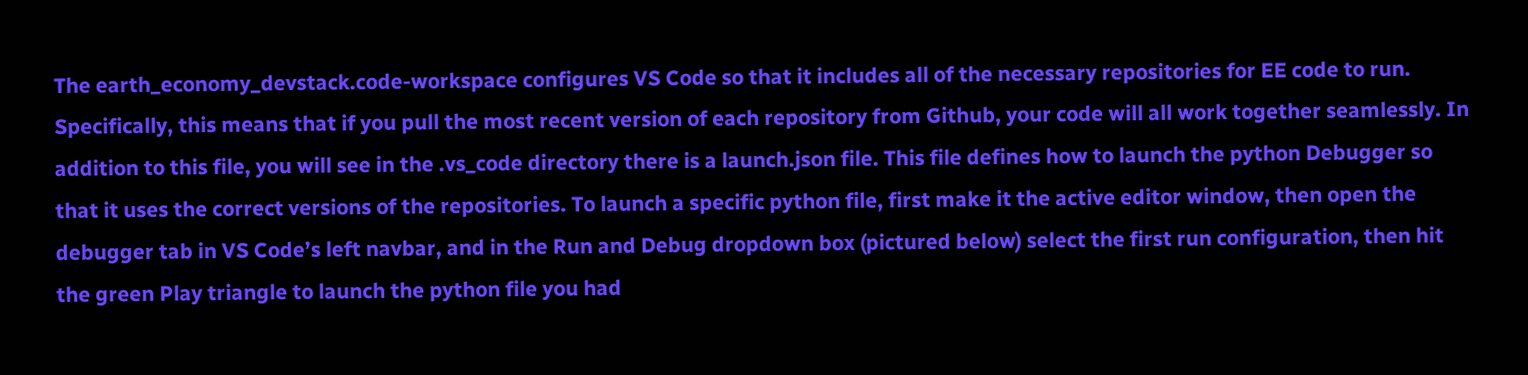The earth_economy_devstack.code-workspace configures VS Code so that it includes all of the necessary repositories for EE code to run. Specifically, this means that if you pull the most recent version of each repository from Github, your code will all work together seamlessly. In addition to this file, you will see in the .vs_code directory there is a launch.json file. This file defines how to launch the python Debugger so that it uses the correct versions of the repositories. To launch a specific python file, first make it the active editor window, then open the debugger tab in VS Code’s left navbar, and in the Run and Debug dropdown box (pictured below) select the first run configuration, then hit the green Play triangle to launch the python file you had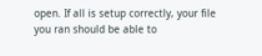open. If all is setup correctly, your file you ran should be able to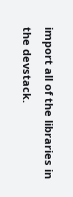import all of the libraries in the devstack.